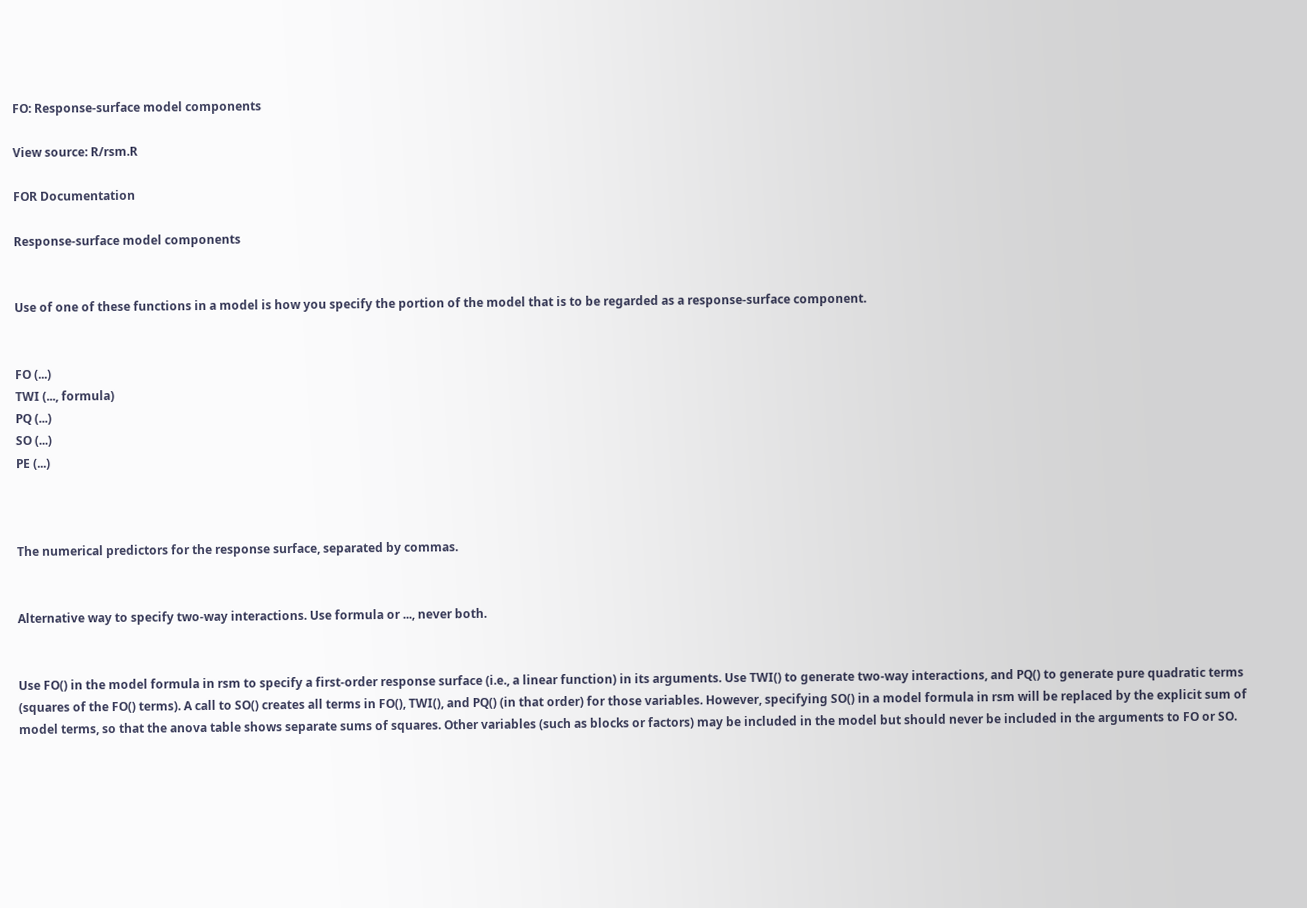FO: Response-surface model components

View source: R/rsm.R

FOR Documentation

Response-surface model components


Use of one of these functions in a model is how you specify the portion of the model that is to be regarded as a response-surface component.


FO (...)
TWI (..., formula)
PQ (...)
SO (...)
PE (...)



The numerical predictors for the response surface, separated by commas.


Alternative way to specify two-way interactions. Use formula or ..., never both.


Use FO() in the model formula in rsm to specify a first-order response surface (i.e., a linear function) in its arguments. Use TWI() to generate two-way interactions, and PQ() to generate pure quadratic terms (squares of the FO() terms). A call to SO() creates all terms in FO(), TWI(), and PQ() (in that order) for those variables. However, specifying SO() in a model formula in rsm will be replaced by the explicit sum of model terms, so that the anova table shows separate sums of squares. Other variables (such as blocks or factors) may be included in the model but should never be included in the arguments to FO or SO.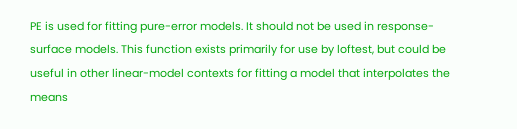PE is used for fitting pure-error models. It should not be used in response-surface models. This function exists primarily for use by loftest, but could be useful in other linear-model contexts for fitting a model that interpolates the means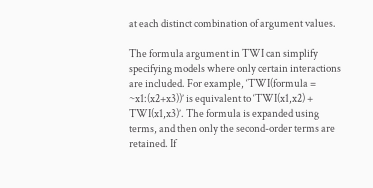at each distinct combination of argument values.

The formula argument in TWI can simplify specifying models where only certain interactions are included. For example, ‘TWI(formula = ~x1:(x2+x3))’ is equivalent to ‘TWI(x1,x2) + TWI(x1,x3)’. The formula is expanded using terms, and then only the second-order terms are retained. If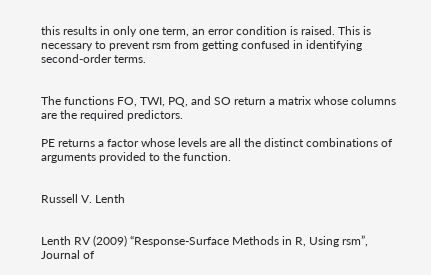this results in only one term, an error condition is raised. This is necessary to prevent rsm from getting confused in identifying second-order terms.


The functions FO, TWI, PQ, and SO return a matrix whose columns are the required predictors.

PE returns a factor whose levels are all the distinct combinations of arguments provided to the function.


Russell V. Lenth


Lenth RV (2009) “Response-Surface Methods in R, Using rsm”, Journal of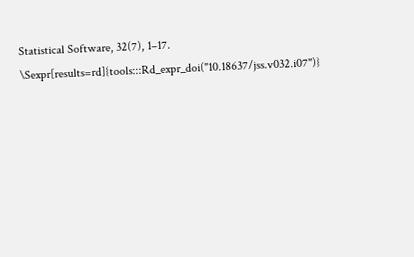Statistical Software, 32(7), 1–17. \Sexpr[results=rd]{tools:::Rd_expr_doi("10.18637/jss.v032.i07")}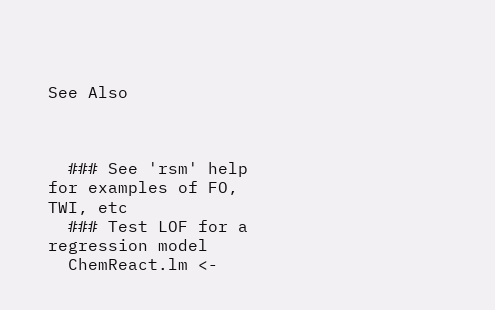See Also



  ### See 'rsm' help for examples of FO, TWI, etc
  ### Test LOF for a regression model
  ChemReact.lm <-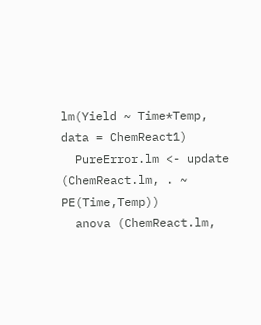lm(Yield ~ Time*Temp, data = ChemReact1)
  PureError.lm <- update (ChemReact.lm, . ~ PE(Time,Temp))
  anova (ChemReact.lm,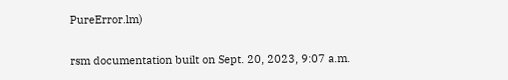PureError.lm)

rsm documentation built on Sept. 20, 2023, 9:07 a.m.